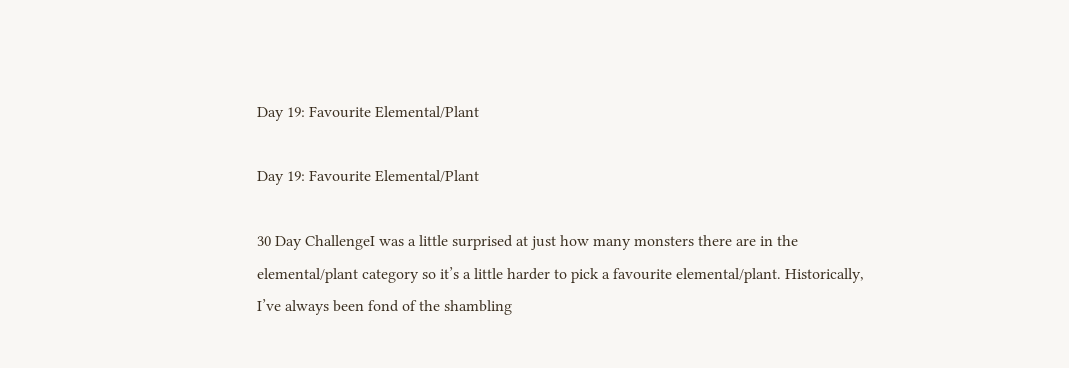Day 19: Favourite Elemental/Plant

Day 19: Favourite Elemental/Plant

30 Day ChallengeI was a little surprised at just how many monsters there are in the elemental/plant category so it’s a little harder to pick a favourite elemental/plant. Historically, I’ve always been fond of the shambling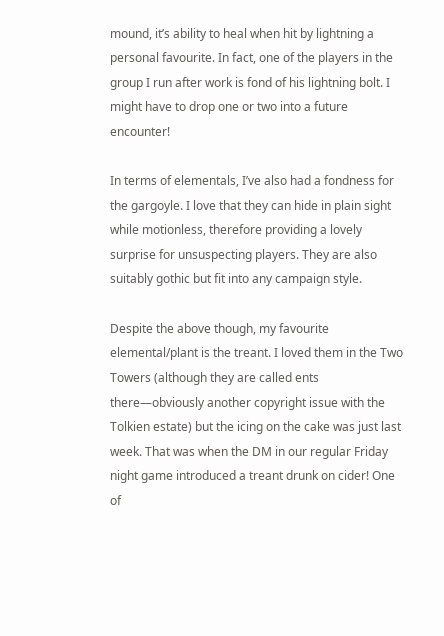mound, it’s ability to heal when hit by lightning a personal favourite. In fact, one of the players in the group I run after work is fond of his lightning bolt. I might have to drop one or two into a future encounter!

In terms of elementals, I’ve also had a fondness for the gargoyle. I love that they can hide in plain sight while motionless, therefore providing a lovely surprise for unsuspecting players. They are also suitably gothic but fit into any campaign style.

Despite the above though, my favourite elemental/plant is the treant. I loved them in the Two Towers (although they are called ents there—obviously another copyright issue with the Tolkien estate) but the icing on the cake was just last week. That was when the DM in our regular Friday night game introduced a treant drunk on cider! One of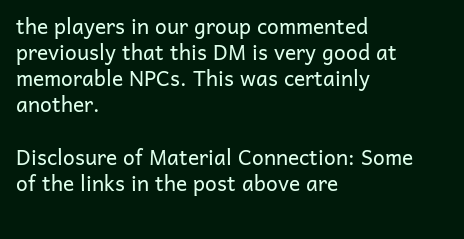the players in our group commented previously that this DM is very good at memorable NPCs. This was certainly another.

Disclosure of Material Connection: Some of the links in the post above are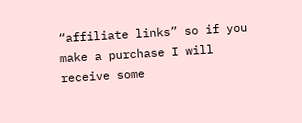“affiliate links” so if you make a purchase I will receive some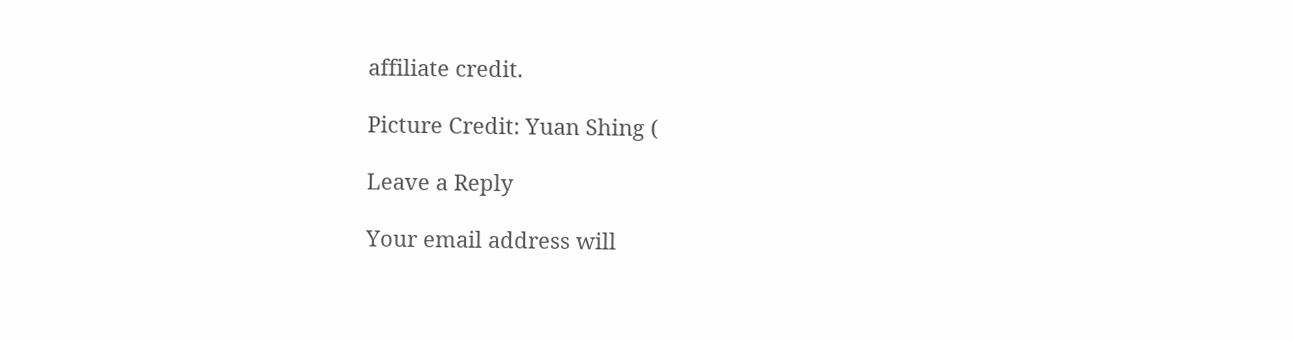affiliate credit.

Picture Credit: Yuan Shing (

Leave a Reply

Your email address will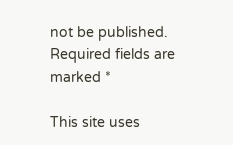not be published. Required fields are marked *

This site uses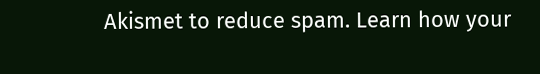Akismet to reduce spam. Learn how your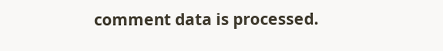comment data is processed.